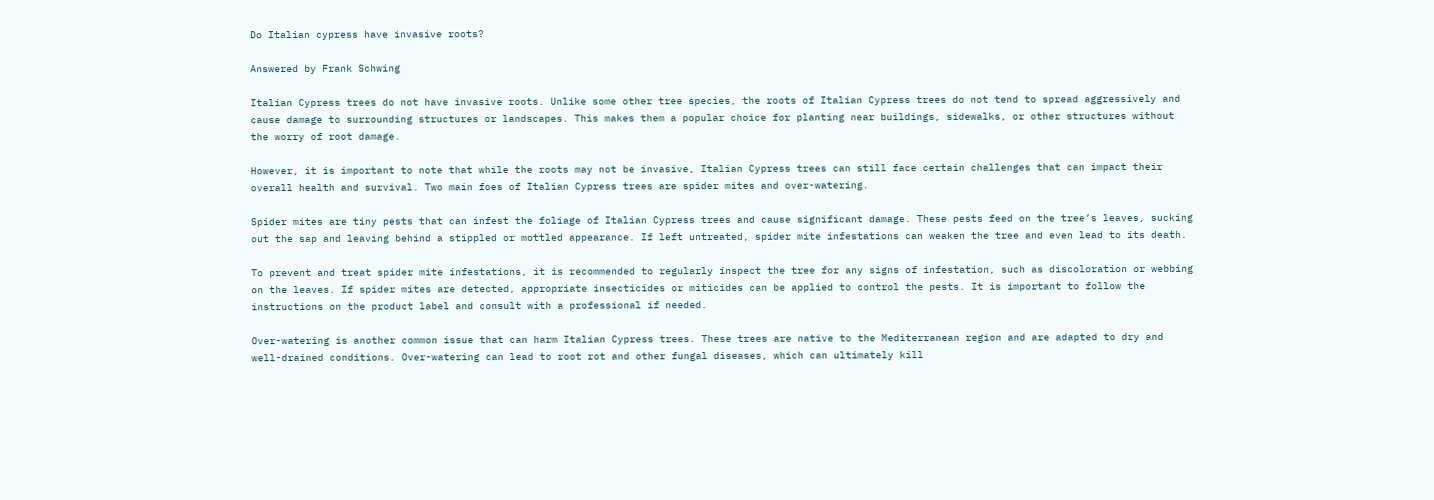Do Italian cypress have invasive roots?

Answered by Frank Schwing

Italian Cypress trees do not have invasive roots. Unlike some other tree species, the roots of Italian Cypress trees do not tend to spread aggressively and cause damage to surrounding structures or landscapes. This makes them a popular choice for planting near buildings, sidewalks, or other structures without the worry of root damage.

However, it is important to note that while the roots may not be invasive, Italian Cypress trees can still face certain challenges that can impact their overall health and survival. Two main foes of Italian Cypress trees are spider mites and over-watering.

Spider mites are tiny pests that can infest the foliage of Italian Cypress trees and cause significant damage. These pests feed on the tree’s leaves, sucking out the sap and leaving behind a stippled or mottled appearance. If left untreated, spider mite infestations can weaken the tree and even lead to its death.

To prevent and treat spider mite infestations, it is recommended to regularly inspect the tree for any signs of infestation, such as discoloration or webbing on the leaves. If spider mites are detected, appropriate insecticides or miticides can be applied to control the pests. It is important to follow the instructions on the product label and consult with a professional if needed.

Over-watering is another common issue that can harm Italian Cypress trees. These trees are native to the Mediterranean region and are adapted to dry and well-drained conditions. Over-watering can lead to root rot and other fungal diseases, which can ultimately kill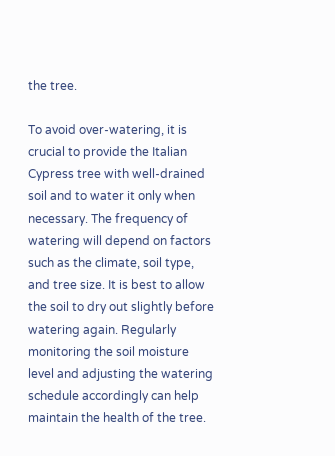the tree.

To avoid over-watering, it is crucial to provide the Italian Cypress tree with well-drained soil and to water it only when necessary. The frequency of watering will depend on factors such as the climate, soil type, and tree size. It is best to allow the soil to dry out slightly before watering again. Regularly monitoring the soil moisture level and adjusting the watering schedule accordingly can help maintain the health of the tree.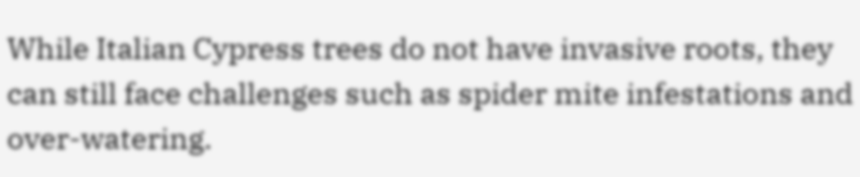While Italian Cypress trees do not have invasive roots, they can still face challenges such as spider mite infestations and over-watering.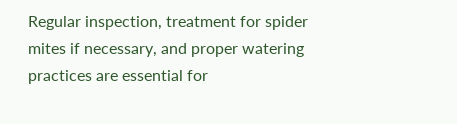Regular inspection, treatment for spider mites if necessary, and proper watering practices are essential for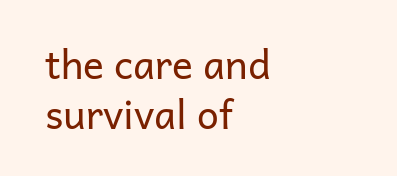the care and survival of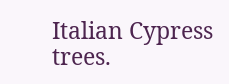Italian Cypress trees.